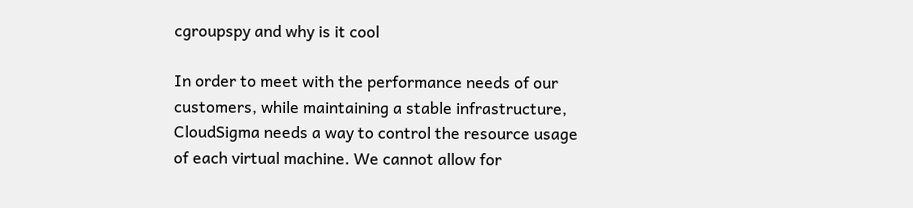cgroupspy and why is it cool

In order to meet with the performance needs of our customers, while maintaining a stable infrastructure, CloudSigma needs a way to control the resource usage of each virtual machine. We cannot allow for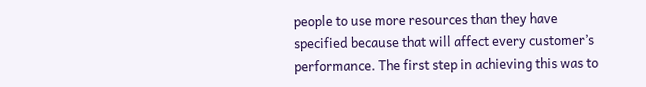people to use more resources than they have specified because that will affect every customer’s performance. The first step in achieving this was to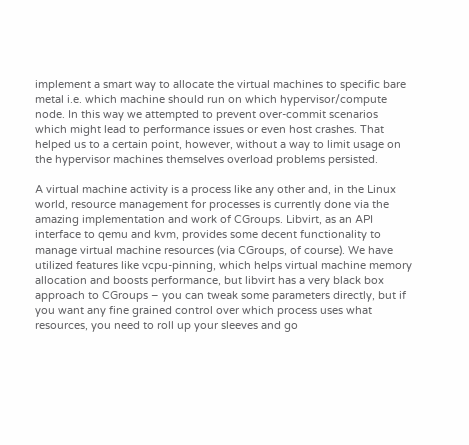implement a smart way to allocate the virtual machines to specific bare metal i.e. which machine should run on which hypervisor/compute node. In this way we attempted to prevent over-commit scenarios which might lead to performance issues or even host crashes. That helped us to a certain point, however, without a way to limit usage on the hypervisor machines themselves overload problems persisted.

A virtual machine activity is a process like any other and, in the Linux world, resource management for processes is currently done via the amazing implementation and work of CGroups. Libvirt, as an API interface to qemu and kvm, provides some decent functionality to manage virtual machine resources (via CGroups, of course). We have utilized features like vcpu-pinning, which helps virtual machine memory allocation and boosts performance, but libvirt has a very black box approach to CGroups – you can tweak some parameters directly, but if you want any fine grained control over which process uses what resources, you need to roll up your sleeves and go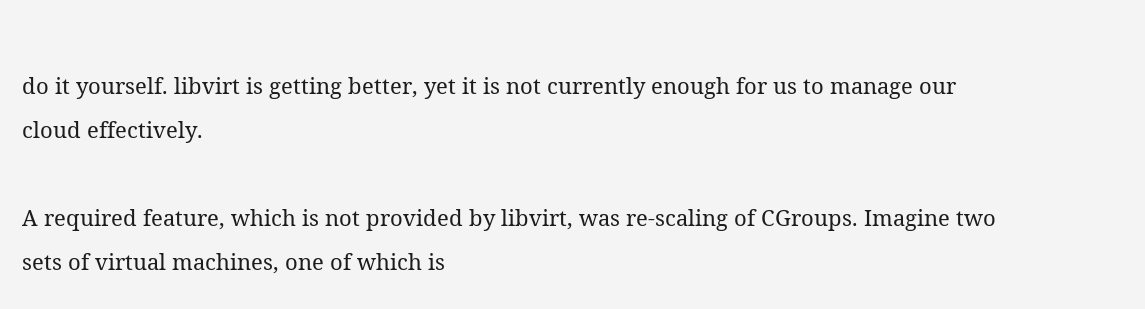do it yourself. libvirt is getting better, yet it is not currently enough for us to manage our cloud effectively.

A required feature, which is not provided by libvirt, was re-scaling of CGroups. Imagine two sets of virtual machines, one of which is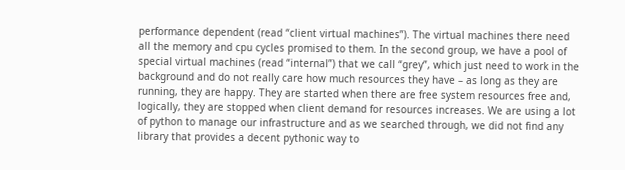performance dependent (read “client virtual machines”). The virtual machines there need all the memory and cpu cycles promised to them. In the second group, we have a pool of special virtual machines (read “internal”) that we call “grey”, which just need to work in the background and do not really care how much resources they have – as long as they are running, they are happy. They are started when there are free system resources free and, logically, they are stopped when client demand for resources increases. We are using a lot of python to manage our infrastructure and as we searched through, we did not find any library that provides a decent pythonic way to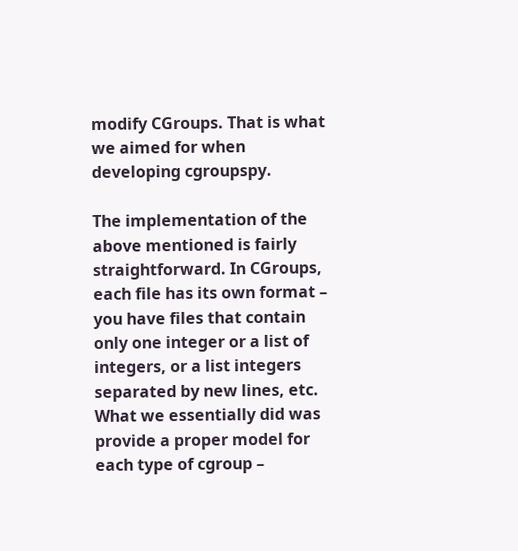modify CGroups. That is what we aimed for when developing cgroupspy.

The implementation of the above mentioned is fairly straightforward. In CGroups, each file has its own format – you have files that contain only one integer or a list of integers, or a list integers separated by new lines, etc. What we essentially did was provide a proper model for each type of cgroup –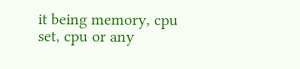it being memory, cpu set, cpu or any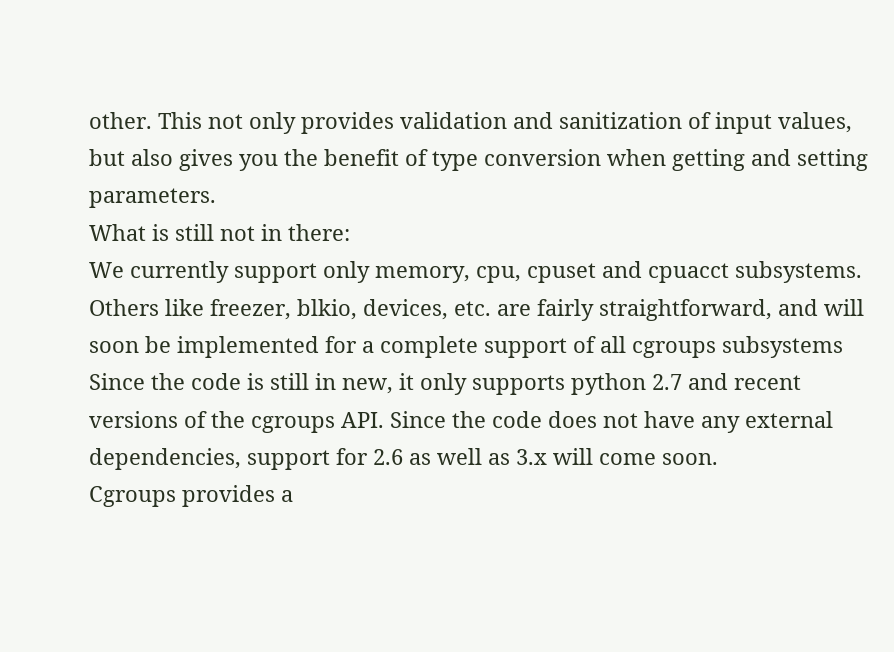other. This not only provides validation and sanitization of input values, but also gives you the benefit of type conversion when getting and setting parameters.
What is still not in there:
We currently support only memory, cpu, cpuset and cpuacct subsystems. Others like freezer, blkio, devices, etc. are fairly straightforward, and will soon be implemented for a complete support of all cgroups subsystems
Since the code is still in new, it only supports python 2.7 and recent versions of the cgroups API. Since the code does not have any external dependencies, support for 2.6 as well as 3.x will come soon.
Cgroups provides a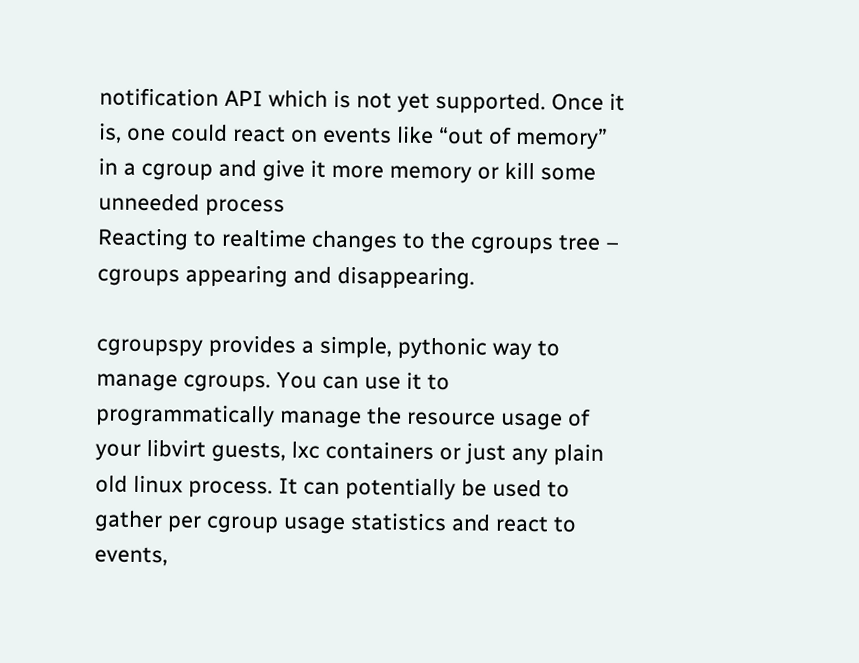notification API which is not yet supported. Once it is, one could react on events like “out of memory” in a cgroup and give it more memory or kill some unneeded process
Reacting to realtime changes to the cgroups tree – cgroups appearing and disappearing.

cgroupspy provides a simple, pythonic way to manage cgroups. You can use it to programmatically manage the resource usage of your libvirt guests, lxc containers or just any plain old linux process. It can potentially be used to gather per cgroup usage statistics and react to events,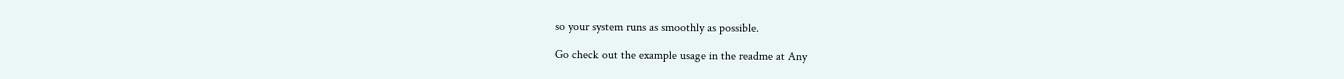so your system runs as smoothly as possible.

Go check out the example usage in the readme at Any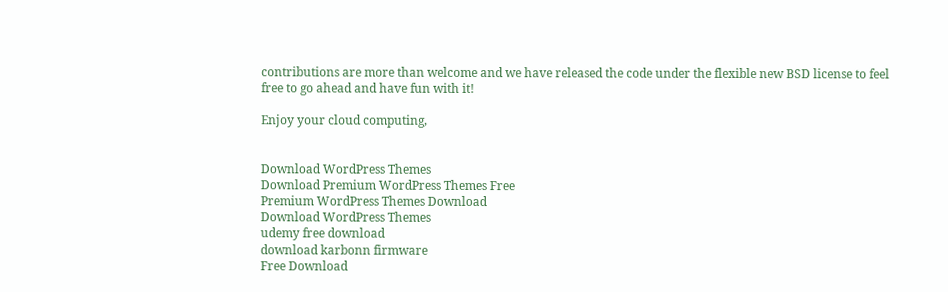contributions are more than welcome and we have released the code under the flexible new BSD license to feel free to go ahead and have fun with it!

Enjoy your cloud computing,


Download WordPress Themes
Download Premium WordPress Themes Free
Premium WordPress Themes Download
Download WordPress Themes
udemy free download
download karbonn firmware
Free Download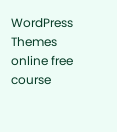WordPress Themes
online free course